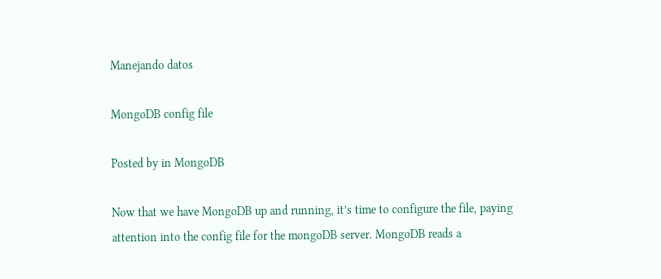Manejando datos

MongoDB config file

Posted by in MongoDB

Now that we have MongoDB up and running, it’s time to configure the file, paying attention into the config file for the mongoDB server. MongoDB reads a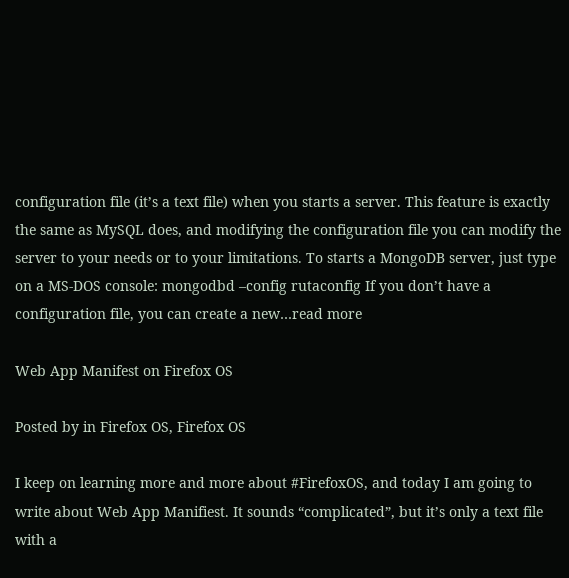configuration file (it’s a text file) when you starts a server. This feature is exactly the same as MySQL does, and modifying the configuration file you can modify the server to your needs or to your limitations. To starts a MongoDB server, just type on a MS-DOS console: mongodbd –config rutaconfig If you don’t have a configuration file, you can create a new…read more

Web App Manifest on Firefox OS

Posted by in Firefox OS, Firefox OS

I keep on learning more and more about #FirefoxOS, and today I am going to write about Web App Manifiest. It sounds “complicated”, but it’s only a text file with a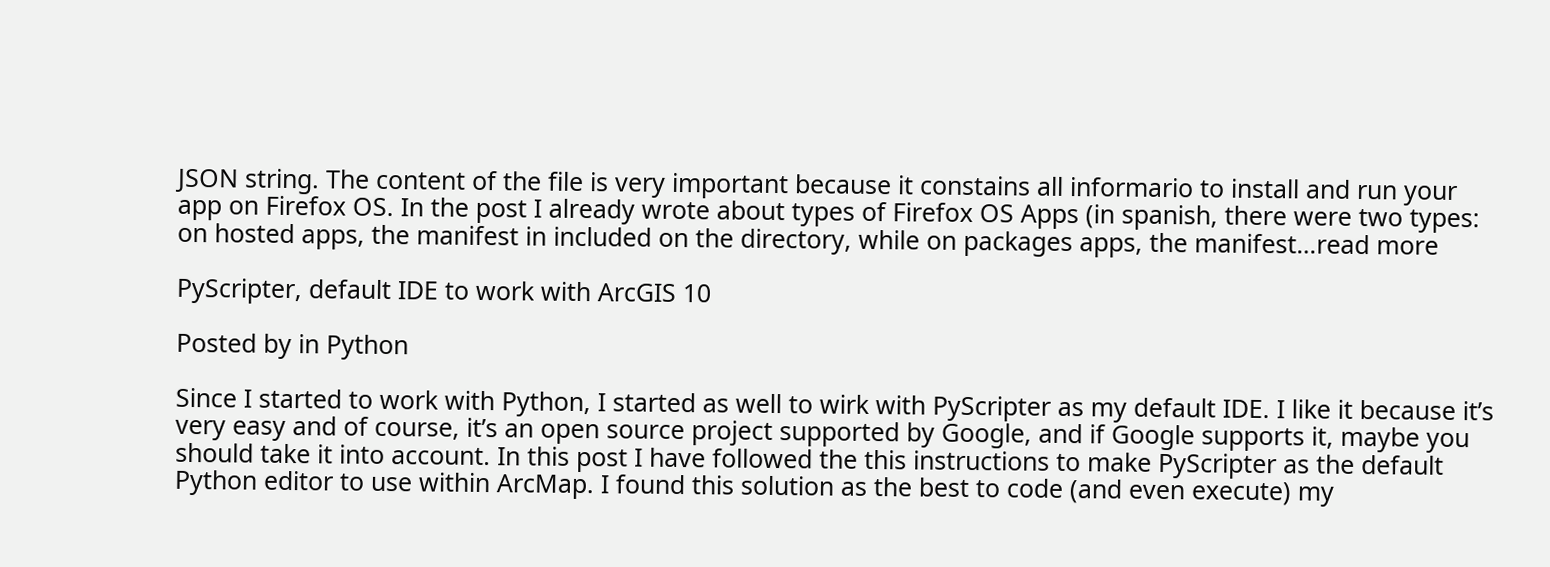JSON string. The content of the file is very important because it constains all informario to install and run your app on Firefox OS. In the post I already wrote about types of Firefox OS Apps (in spanish, there were two types: on hosted apps, the manifest in included on the directory, while on packages apps, the manifest…read more

PyScripter, default IDE to work with ArcGIS 10

Posted by in Python

Since I started to work with Python, I started as well to wirk with PyScripter as my default IDE. I like it because it’s very easy and of course, it’s an open source project supported by Google, and if Google supports it, maybe you should take it into account. In this post I have followed the this instructions to make PyScripter as the default Python editor to use within ArcMap. I found this solution as the best to code (and even execute) my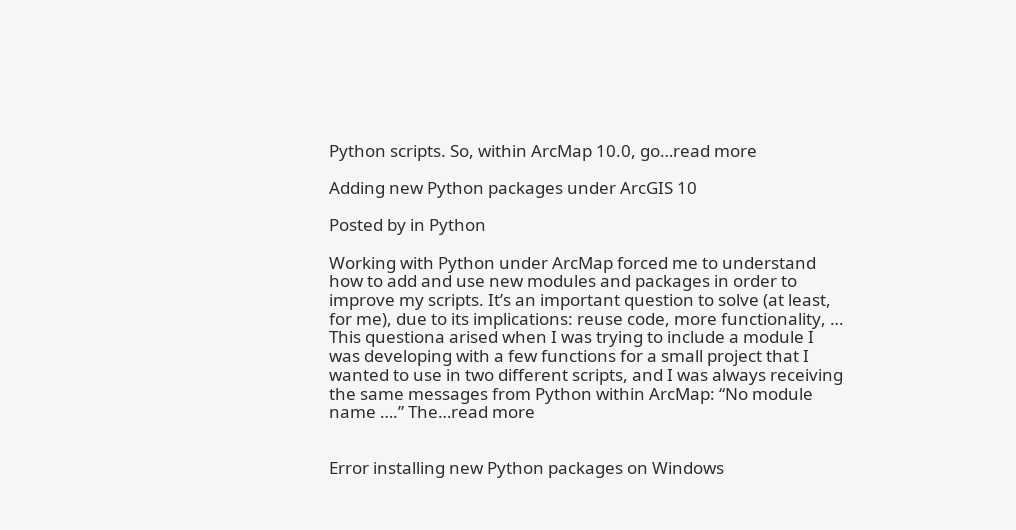Python scripts. So, within ArcMap 10.0, go…read more

Adding new Python packages under ArcGIS 10

Posted by in Python

Working with Python under ArcMap forced me to understand how to add and use new modules and packages in order to improve my scripts. It’s an important question to solve (at least, for me), due to its implications: reuse code, more functionality, … This questiona arised when I was trying to include a module I was developing with a few functions for a small project that I wanted to use in two different scripts, and I was always receiving the same messages from Python within ArcMap: “No module name ….” The…read more


Error installing new Python packages on Windows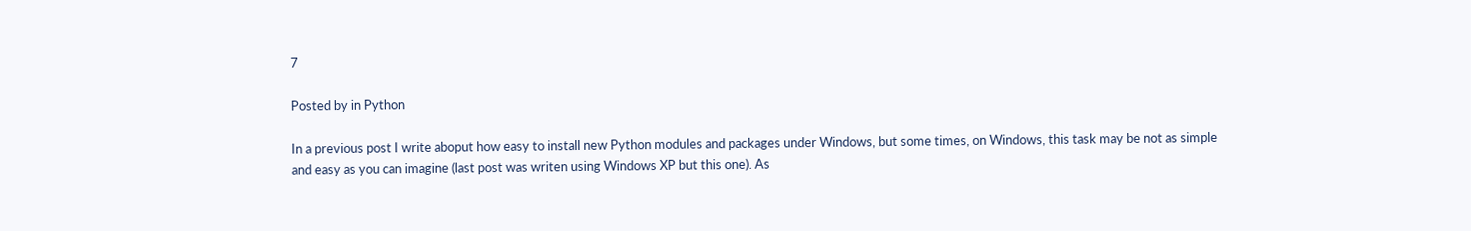7

Posted by in Python

In a previous post I write aboput how easy to install new Python modules and packages under Windows, but some times, on Windows, this task may be not as simple and easy as you can imagine (last post was writen using Windows XP but this one). As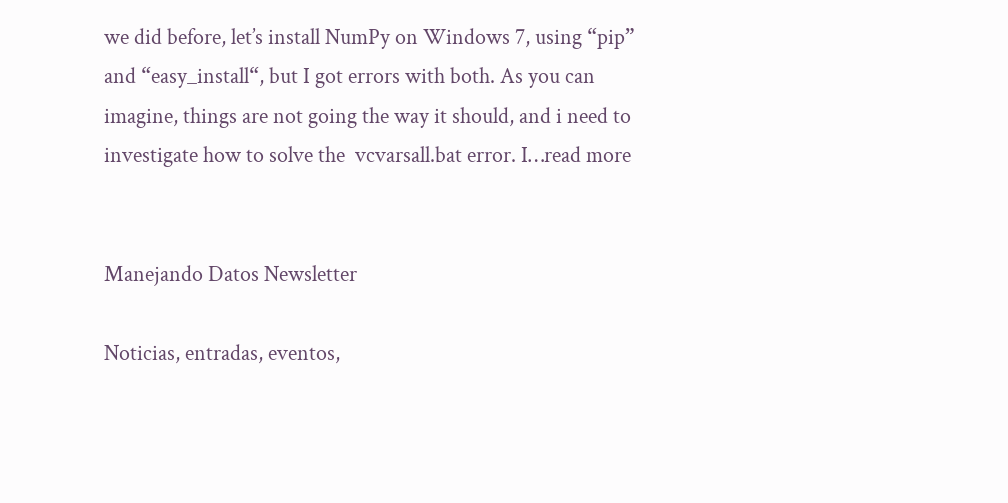we did before, let’s install NumPy on Windows 7, using “pip” and “easy_install“, but I got errors with both. As you can imagine, things are not going the way it should, and i need to investigate how to solve the  vcvarsall.bat error. I…read more


Manejando Datos Newsletter

Noticias, entradas, eventos,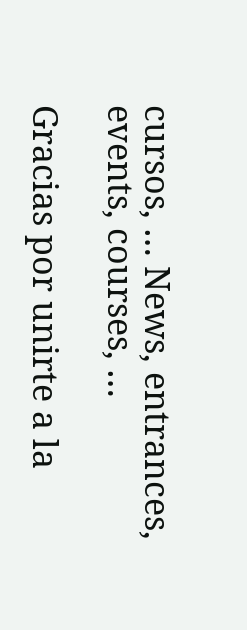cursos, … News, entrances, events, courses, …

Gracias por unirte a la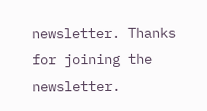newsletter. Thanks for joining the newsletter.